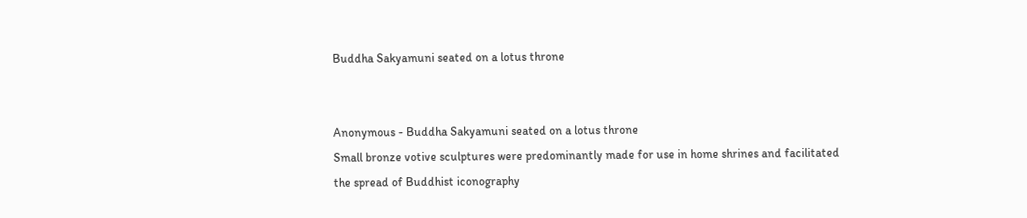Buddha Sakyamuni seated on a lotus throne


Anonymous - Buddha Sakyamuni seated on a lotus throne
Small bronze votive sculptures were predominantly made for use in home shrines and facilitated the spread of Buddhist iconography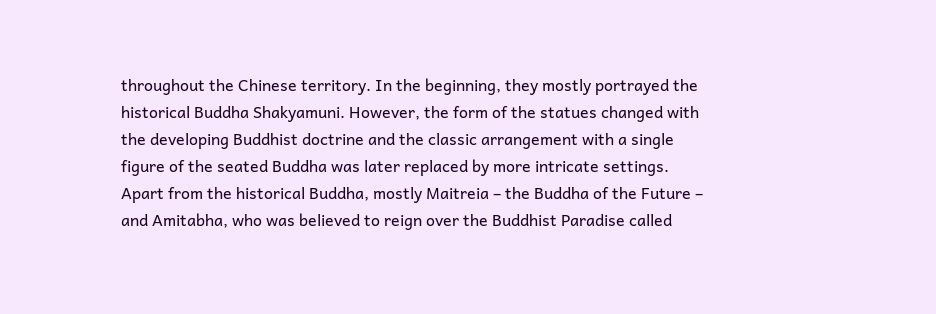throughout the Chinese territory. In the beginning, they mostly portrayed the historical Buddha Shakyamuni. However, the form of the statues changed with the developing Buddhist doctrine and the classic arrangement with a single figure of the seated Buddha was later replaced by more intricate settings. Apart from the historical Buddha, mostly Maitreia – the Buddha of the Future – and Amitabha, who was believed to reign over the Buddhist Paradise called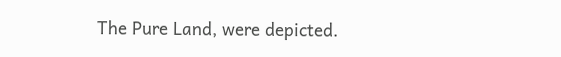The Pure Land, were depicted.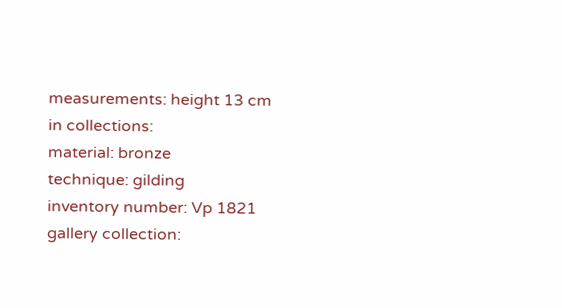measurements: height 13 cm
in collections:
material: bronze
technique: gilding
inventory number: Vp 1821
gallery collection: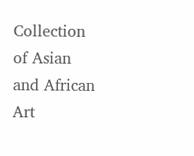Collection of Asian and African Art